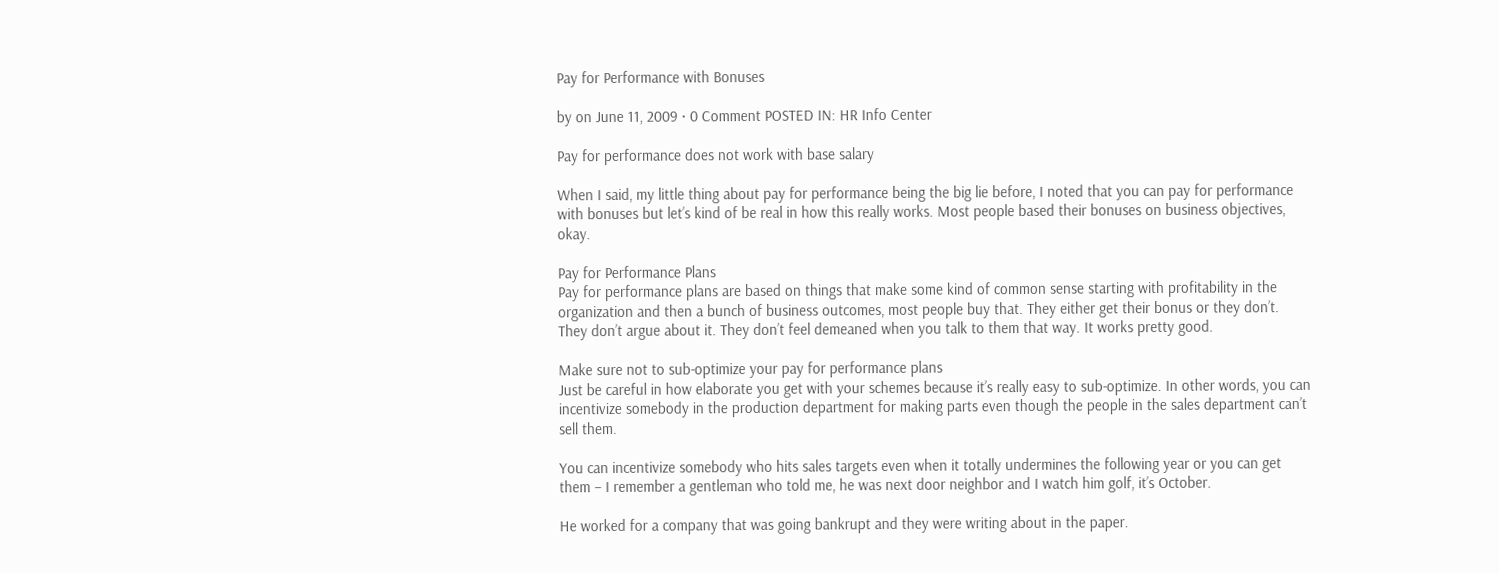Pay for Performance with Bonuses

by on June 11, 2009 · 0 Comment POSTED IN: HR Info Center

Pay for performance does not work with base salary

When I said, my little thing about pay for performance being the big lie before, I noted that you can pay for performance with bonuses but let’s kind of be real in how this really works. Most people based their bonuses on business objectives, okay.

Pay for Performance Plans
Pay for performance plans are based on things that make some kind of common sense starting with profitability in the organization and then a bunch of business outcomes, most people buy that. They either get their bonus or they don’t. They don’t argue about it. They don’t feel demeaned when you talk to them that way. It works pretty good.

Make sure not to sub-optimize your pay for performance plans
Just be careful in how elaborate you get with your schemes because it’s really easy to sub-optimize. In other words, you can incentivize somebody in the production department for making parts even though the people in the sales department can’t sell them.

You can incentivize somebody who hits sales targets even when it totally undermines the following year or you can get them – I remember a gentleman who told me, he was next door neighbor and I watch him golf, it’s October.

He worked for a company that was going bankrupt and they were writing about in the paper.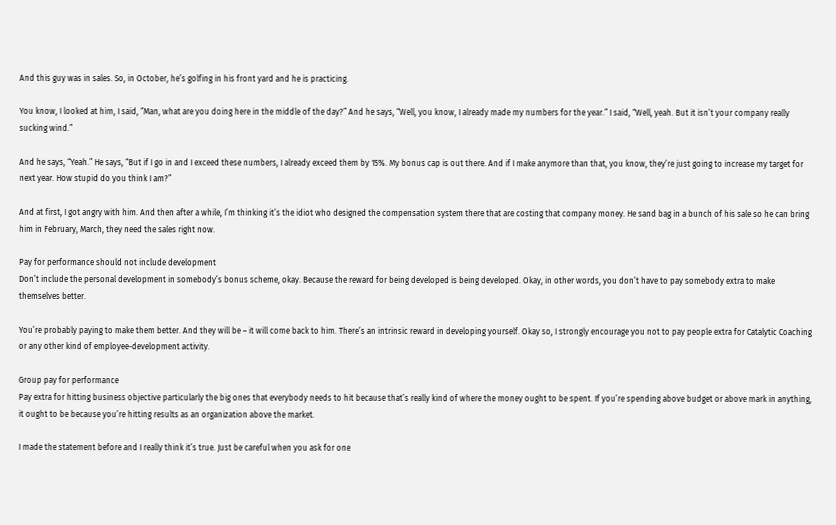And this guy was in sales. So, in October, he’s golfing in his front yard and he is practicing.

You know, I looked at him, I said, “Man, what are you doing here in the middle of the day?” And he says, “Well, you know, I already made my numbers for the year.” I said, “Well, yeah. But it isn’t your company really sucking wind.”

And he says, “Yeah.” He says, “But if I go in and I exceed these numbers, I already exceed them by 15%. My bonus cap is out there. And if I make anymore than that, you know, they’re just going to increase my target for next year. How stupid do you think I am?”

And at first, I got angry with him. And then after a while, I’m thinking it’s the idiot who designed the compensation system there that are costing that company money. He sand bag in a bunch of his sale so he can bring him in February, March, they need the sales right now.

Pay for performance should not include development
Don’t include the personal development in somebody’s bonus scheme, okay. Because the reward for being developed is being developed. Okay, in other words, you don’t have to pay somebody extra to make themselves better.

You’re probably paying to make them better. And they will be – it will come back to him. There’s an intrinsic reward in developing yourself. Okay so, I strongly encourage you not to pay people extra for Catalytic Coaching or any other kind of employee-development activity.

Group pay for performance
Pay extra for hitting business objective particularly the big ones that everybody needs to hit because that’s really kind of where the money ought to be spent. If you’re spending above budget or above mark in anything, it ought to be because you’re hitting results as an organization above the market.

I made the statement before and I really think it’s true. Just be careful when you ask for one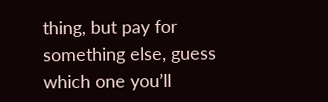thing, but pay for something else, guess which one you’ll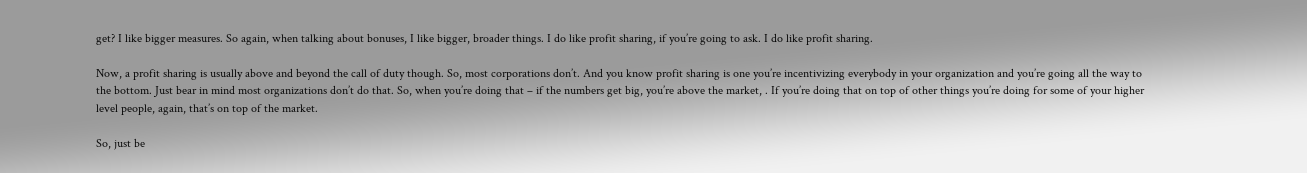get? I like bigger measures. So again, when talking about bonuses, I like bigger, broader things. I do like profit sharing, if you’re going to ask. I do like profit sharing.

Now, a profit sharing is usually above and beyond the call of duty though. So, most corporations don’t. And you know profit sharing is one you’re incentivizing everybody in your organization and you’re going all the way to the bottom. Just bear in mind most organizations don’t do that. So, when you’re doing that – if the numbers get big, you’re above the market, . If you’re doing that on top of other things you’re doing for some of your higher level people, again, that’s on top of the market.

So, just be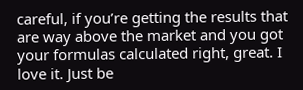careful, if you’re getting the results that are way above the market and you got your formulas calculated right, great. I love it. Just be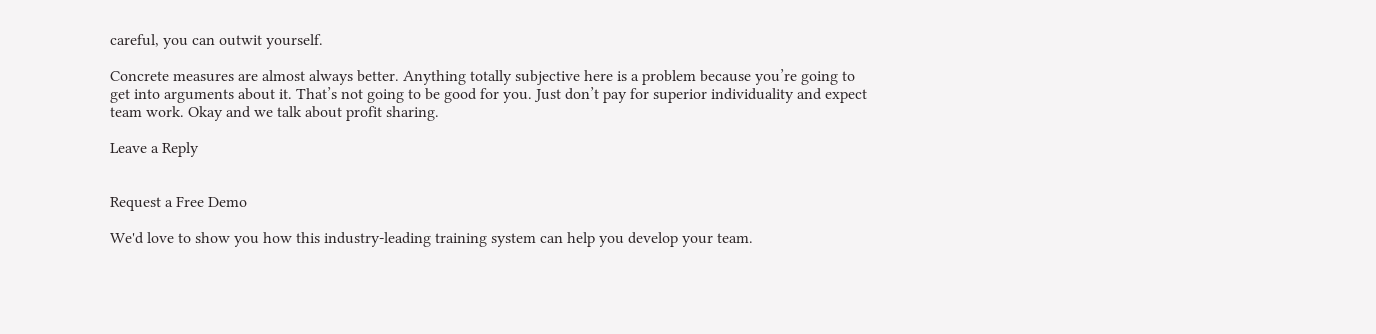careful, you can outwit yourself.

Concrete measures are almost always better. Anything totally subjective here is a problem because you’re going to get into arguments about it. That’s not going to be good for you. Just don’t pay for superior individuality and expect team work. Okay and we talk about profit sharing.

Leave a Reply


Request a Free Demo

We'd love to show you how this industry-leading training system can help you develop your team.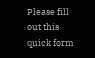Please fill out this quick form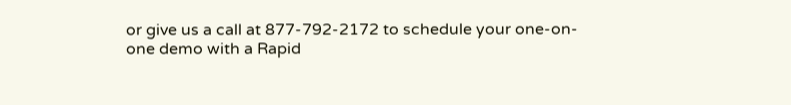or give us a call at 877-792-2172 to schedule your one-on-one demo with a Rapid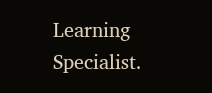Learning Specialist.